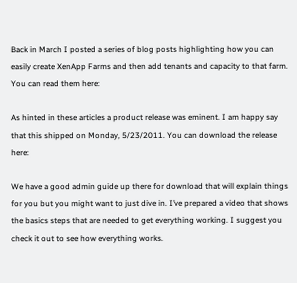Back in March I posted a series of blog posts highlighting how you can easily create XenApp Farms and then add tenants and capacity to that farm. You can read them here:

As hinted in these articles a product release was eminent. I am happy say that this shipped on Monday, 5/23/2011. You can download the release here:

We have a good admin guide up there for download that will explain things for you but you might want to just dive in. I’ve prepared a video that shows the basics steps that are needed to get everything working. I suggest you check it out to see how everything works.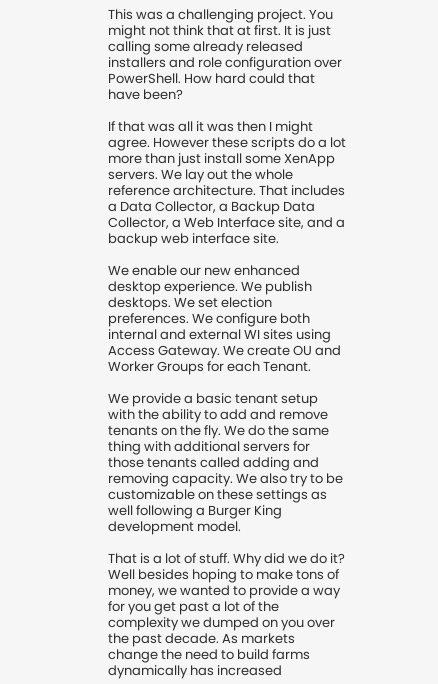This was a challenging project. You might not think that at first. It is just calling some already released installers and role configuration over PowerShell. How hard could that have been?

If that was all it was then I might agree. However these scripts do a lot more than just install some XenApp servers. We lay out the whole reference architecture. That includes a Data Collector, a Backup Data Collector, a Web Interface site, and a backup web interface site.

We enable our new enhanced desktop experience. We publish desktops. We set election preferences. We configure both internal and external WI sites using Access Gateway. We create OU and Worker Groups for each Tenant.

We provide a basic tenant setup with the ability to add and remove tenants on the fly. We do the same thing with additional servers for those tenants called adding and removing capacity. We also try to be customizable on these settings as well following a Burger King development model.

That is a lot of stuff. Why did we do it? Well besides hoping to make tons of money, we wanted to provide a way for you get past a lot of the complexity we dumped on you over the past decade. As markets change the need to build farms dynamically has increased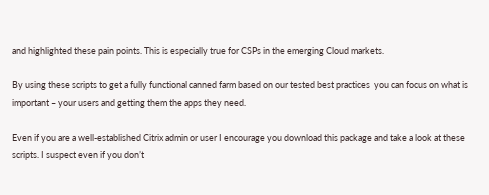and highlighted these pain points. This is especially true for CSPs in the emerging Cloud markets.

By using these scripts to get a fully functional canned farm based on our tested best practices  you can focus on what is important – your users and getting them the apps they need.

Even if you are a well-established Citrix admin or user I encourage you download this package and take a look at these scripts. I suspect even if you don’t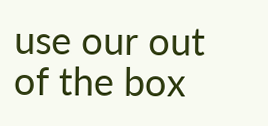use our out of the box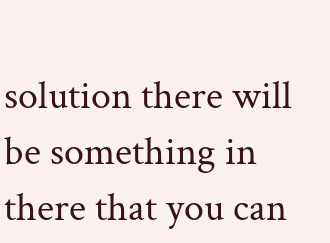solution there will be something in there that you can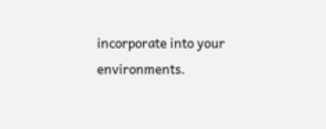incorporate into your environments.